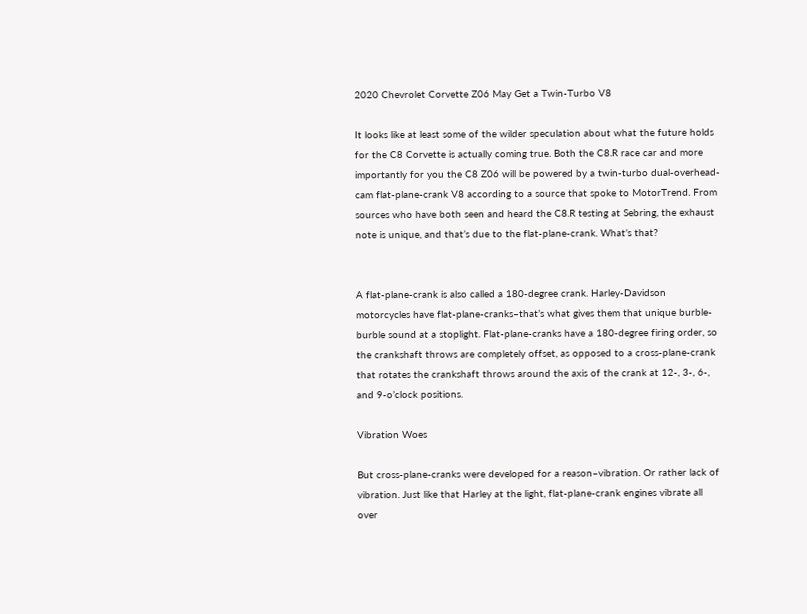2020 Chevrolet Corvette Z06 May Get a Twin-Turbo V8

It looks like at least some of the wilder speculation about what the future holds for the C8 Corvette is actually coming true. Both the C8.R race car and more importantly for you the C8 Z06 will be powered by a twin-turbo dual-overhead-cam flat-plane-crank V8 according to a source that spoke to MotorTrend. From sources who have both seen and heard the C8.R testing at Sebring, the exhaust note is unique, and that’s due to the flat-plane-crank. What’s that?


A flat-plane-crank is also called a 180-degree crank. Harley-Davidson motorcycles have flat-plane-cranks–that’s what gives them that unique burble-burble sound at a stoplight. Flat-plane-cranks have a 180-degree firing order, so the crankshaft throws are completely offset, as opposed to a cross-plane-crank that rotates the crankshaft throws around the axis of the crank at 12-, 3-, 6-, and 9-o’clock positions.

Vibration Woes

But cross-plane-cranks were developed for a reason–vibration. Or rather lack of vibration. Just like that Harley at the light, flat-plane-crank engines vibrate all over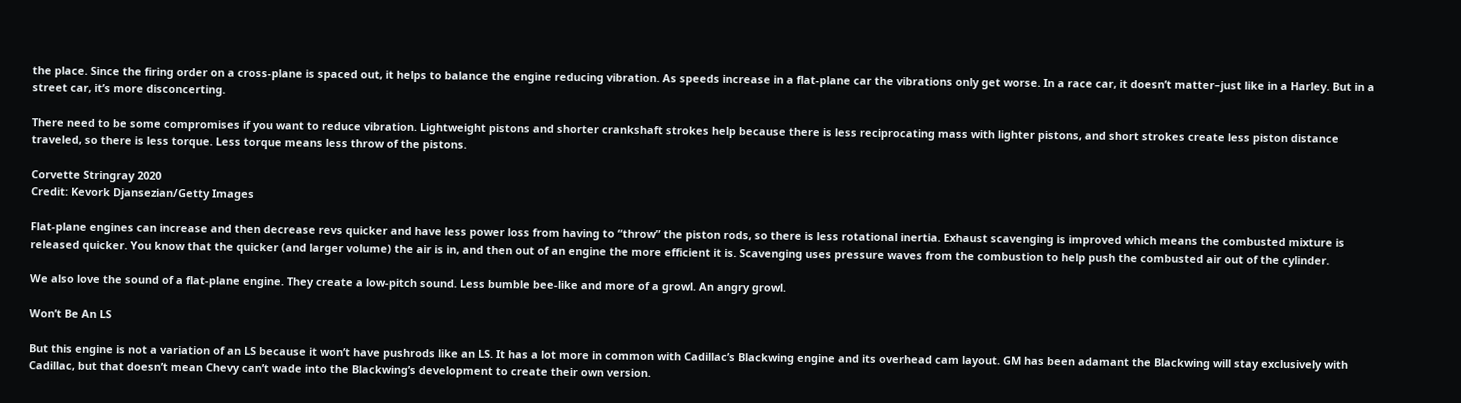the place. Since the firing order on a cross-plane is spaced out, it helps to balance the engine reducing vibration. As speeds increase in a flat-plane car the vibrations only get worse. In a race car, it doesn’t matter–just like in a Harley. But in a street car, it’s more disconcerting.

There need to be some compromises if you want to reduce vibration. Lightweight pistons and shorter crankshaft strokes help because there is less reciprocating mass with lighter pistons, and short strokes create less piston distance traveled, so there is less torque. Less torque means less throw of the pistons.

Corvette Stringray 2020
Credit: Kevork Djansezian/Getty Images

Flat-plane engines can increase and then decrease revs quicker and have less power loss from having to “throw” the piston rods, so there is less rotational inertia. Exhaust scavenging is improved which means the combusted mixture is released quicker. You know that the quicker (and larger volume) the air is in, and then out of an engine the more efficient it is. Scavenging uses pressure waves from the combustion to help push the combusted air out of the cylinder.

We also love the sound of a flat-plane engine. They create a low-pitch sound. Less bumble bee-like and more of a growl. An angry growl.

Won’t Be An LS

But this engine is not a variation of an LS because it won’t have pushrods like an LS. It has a lot more in common with Cadillac’s Blackwing engine and its overhead cam layout. GM has been adamant the Blackwing will stay exclusively with Cadillac, but that doesn’t mean Chevy can’t wade into the Blackwing’s development to create their own version.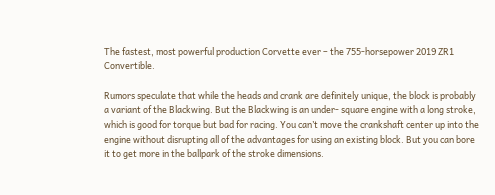The fastest, most powerful production Corvette ever – the 755-horsepower 2019 ZR1 Convertible.

Rumors speculate that while the heads and crank are definitely unique, the block is probably a variant of the Blackwing. But the Blackwing is an under- square engine with a long stroke, which is good for torque but bad for racing. You can’t move the crankshaft center up into the engine without disrupting all of the advantages for using an existing block. But you can bore it to get more in the ballpark of the stroke dimensions.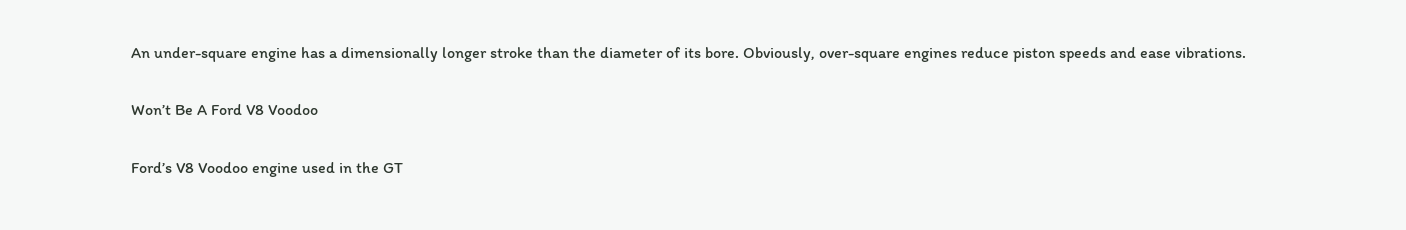An under-square engine has a dimensionally longer stroke than the diameter of its bore. Obviously, over-square engines reduce piston speeds and ease vibrations.

Won’t Be A Ford V8 Voodoo

Ford’s V8 Voodoo engine used in the GT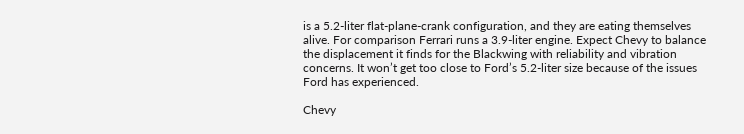is a 5.2-liter flat-plane-crank configuration, and they are eating themselves alive. For comparison Ferrari runs a 3.9-liter engine. Expect Chevy to balance the displacement it finds for the Blackwing with reliability and vibration concerns. It won’t get too close to Ford’s 5.2-liter size because of the issues Ford has experienced.

Chevy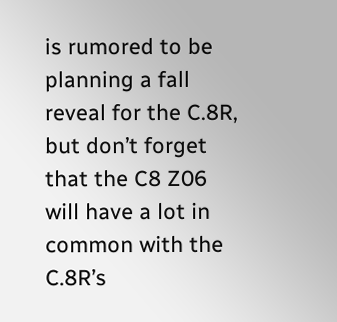is rumored to be planning a fall reveal for the C.8R, but don’t forget that the C8 Z06 will have a lot in common with the C.8R’s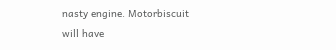nasty engine. Motorbiscuit will have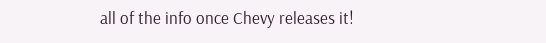all of the info once Chevy releases it!